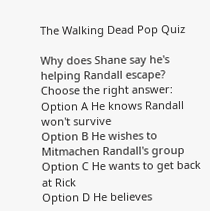The Walking Dead Pop Quiz

Why does Shane say he's helping Randall escape?
Choose the right answer:
Option A He knows Randall won't survive
Option B He wishes to Mitmachen Randall's group
Option C He wants to get back at Rick
Option D He believes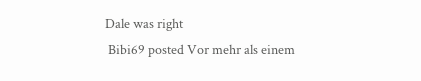Dale was right
 Bibi69 posted Vor mehr als einem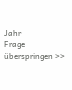Jahr
Frage überspringen >>